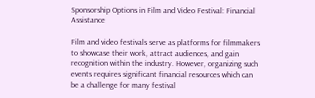Sponsorship Options in Film and Video Festival: Financial Assistance

Film and video festivals serve as platforms for filmmakers to showcase their work, attract audiences, and gain recognition within the industry. However, organizing such events requires significant financial resources which can be a challenge for many festival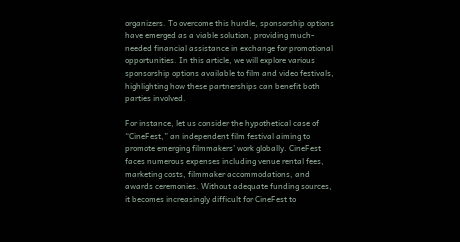organizers. To overcome this hurdle, sponsorship options have emerged as a viable solution, providing much-needed financial assistance in exchange for promotional opportunities. In this article, we will explore various sponsorship options available to film and video festivals, highlighting how these partnerships can benefit both parties involved.

For instance, let us consider the hypothetical case of “CineFest,” an independent film festival aiming to promote emerging filmmakers’ work globally. CineFest faces numerous expenses including venue rental fees, marketing costs, filmmaker accommodations, and awards ceremonies. Without adequate funding sources, it becomes increasingly difficult for CineFest to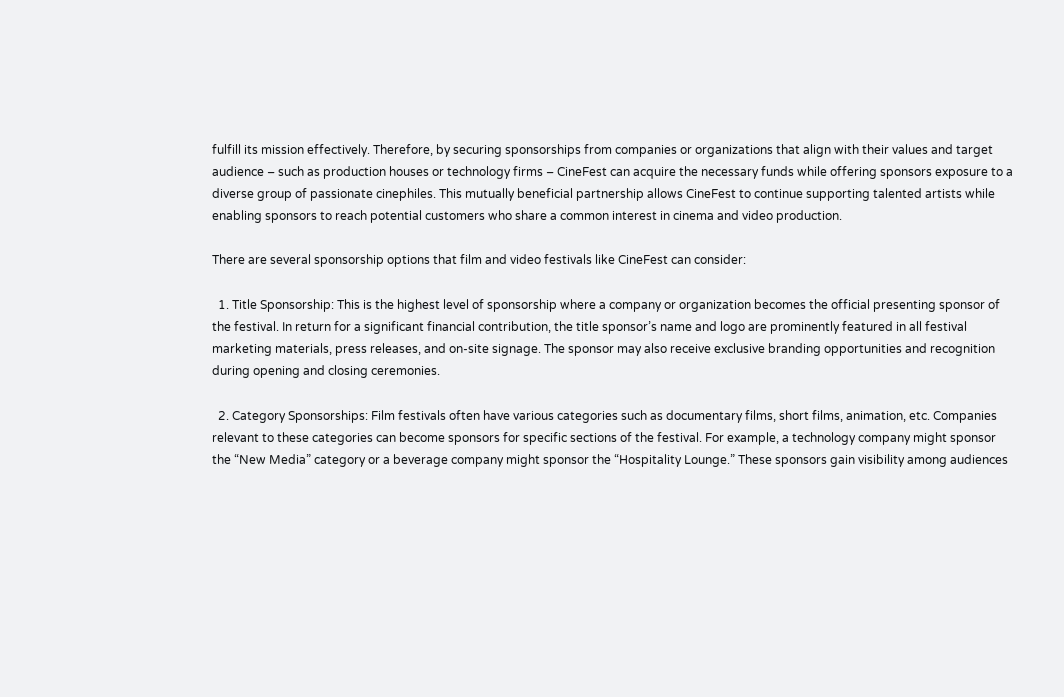fulfill its mission effectively. Therefore, by securing sponsorships from companies or organizations that align with their values and target audience – such as production houses or technology firms – CineFest can acquire the necessary funds while offering sponsors exposure to a diverse group of passionate cinephiles. This mutually beneficial partnership allows CineFest to continue supporting talented artists while enabling sponsors to reach potential customers who share a common interest in cinema and video production.

There are several sponsorship options that film and video festivals like CineFest can consider:

  1. Title Sponsorship: This is the highest level of sponsorship where a company or organization becomes the official presenting sponsor of the festival. In return for a significant financial contribution, the title sponsor’s name and logo are prominently featured in all festival marketing materials, press releases, and on-site signage. The sponsor may also receive exclusive branding opportunities and recognition during opening and closing ceremonies.

  2. Category Sponsorships: Film festivals often have various categories such as documentary films, short films, animation, etc. Companies relevant to these categories can become sponsors for specific sections of the festival. For example, a technology company might sponsor the “New Media” category or a beverage company might sponsor the “Hospitality Lounge.” These sponsors gain visibility among audiences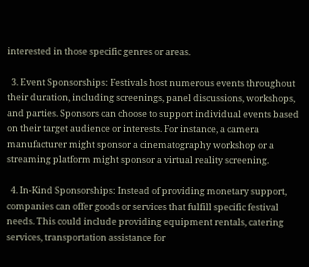interested in those specific genres or areas.

  3. Event Sponsorships: Festivals host numerous events throughout their duration, including screenings, panel discussions, workshops, and parties. Sponsors can choose to support individual events based on their target audience or interests. For instance, a camera manufacturer might sponsor a cinematography workshop or a streaming platform might sponsor a virtual reality screening.

  4. In-Kind Sponsorships: Instead of providing monetary support, companies can offer goods or services that fulfill specific festival needs. This could include providing equipment rentals, catering services, transportation assistance for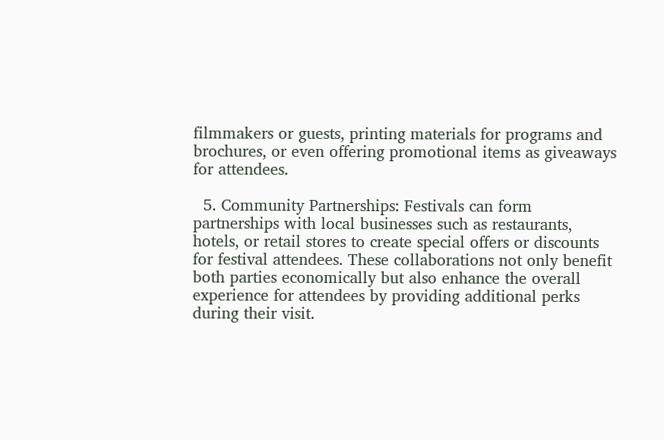filmmakers or guests, printing materials for programs and brochures, or even offering promotional items as giveaways for attendees.

  5. Community Partnerships: Festivals can form partnerships with local businesses such as restaurants, hotels, or retail stores to create special offers or discounts for festival attendees. These collaborations not only benefit both parties economically but also enhance the overall experience for attendees by providing additional perks during their visit.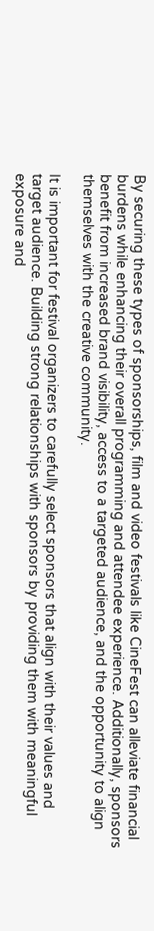By securing these types of sponsorships, film and video festivals like CineFest can alleviate financial burdens while enhancing their overall programming and attendee experience. Additionally, sponsors benefit from increased brand visibility, access to a targeted audience, and the opportunity to align themselves with the creative community.

It is important for festival organizers to carefully select sponsors that align with their values and target audience. Building strong relationships with sponsors by providing them with meaningful exposure and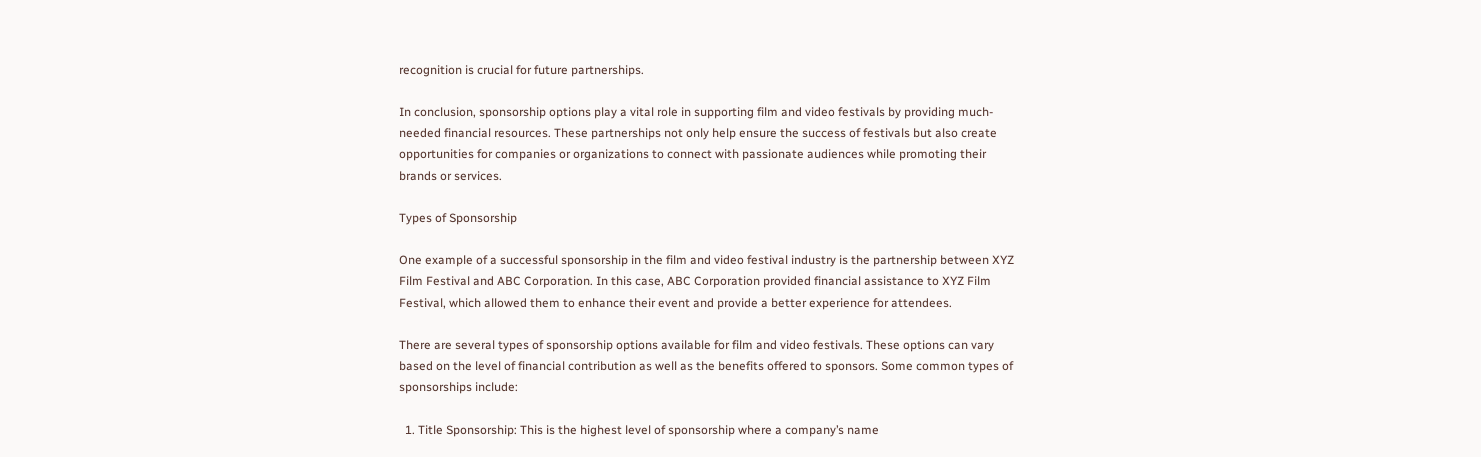recognition is crucial for future partnerships.

In conclusion, sponsorship options play a vital role in supporting film and video festivals by providing much-needed financial resources. These partnerships not only help ensure the success of festivals but also create opportunities for companies or organizations to connect with passionate audiences while promoting their brands or services.

Types of Sponsorship

One example of a successful sponsorship in the film and video festival industry is the partnership between XYZ Film Festival and ABC Corporation. In this case, ABC Corporation provided financial assistance to XYZ Film Festival, which allowed them to enhance their event and provide a better experience for attendees.

There are several types of sponsorship options available for film and video festivals. These options can vary based on the level of financial contribution as well as the benefits offered to sponsors. Some common types of sponsorships include:

  1. Title Sponsorship: This is the highest level of sponsorship where a company’s name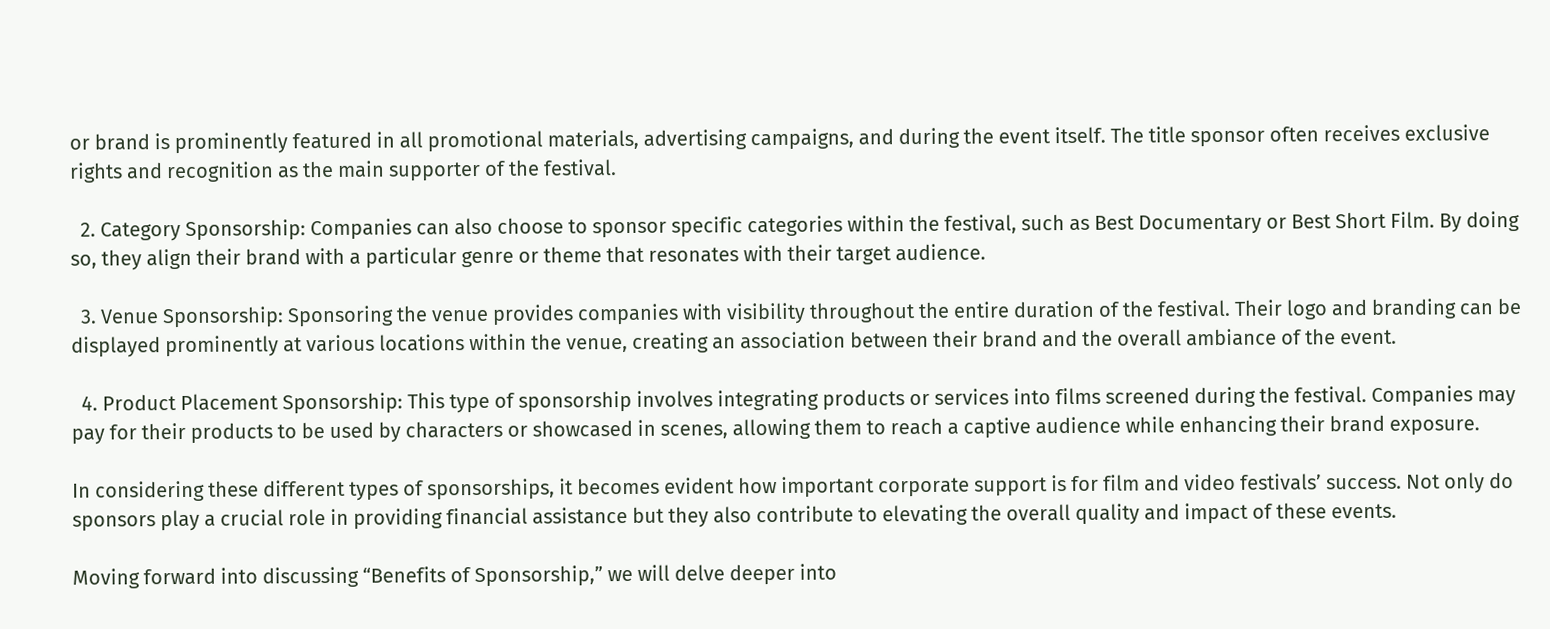or brand is prominently featured in all promotional materials, advertising campaigns, and during the event itself. The title sponsor often receives exclusive rights and recognition as the main supporter of the festival.

  2. Category Sponsorship: Companies can also choose to sponsor specific categories within the festival, such as Best Documentary or Best Short Film. By doing so, they align their brand with a particular genre or theme that resonates with their target audience.

  3. Venue Sponsorship: Sponsoring the venue provides companies with visibility throughout the entire duration of the festival. Their logo and branding can be displayed prominently at various locations within the venue, creating an association between their brand and the overall ambiance of the event.

  4. Product Placement Sponsorship: This type of sponsorship involves integrating products or services into films screened during the festival. Companies may pay for their products to be used by characters or showcased in scenes, allowing them to reach a captive audience while enhancing their brand exposure.

In considering these different types of sponsorships, it becomes evident how important corporate support is for film and video festivals’ success. Not only do sponsors play a crucial role in providing financial assistance but they also contribute to elevating the overall quality and impact of these events.

Moving forward into discussing “Benefits of Sponsorship,” we will delve deeper into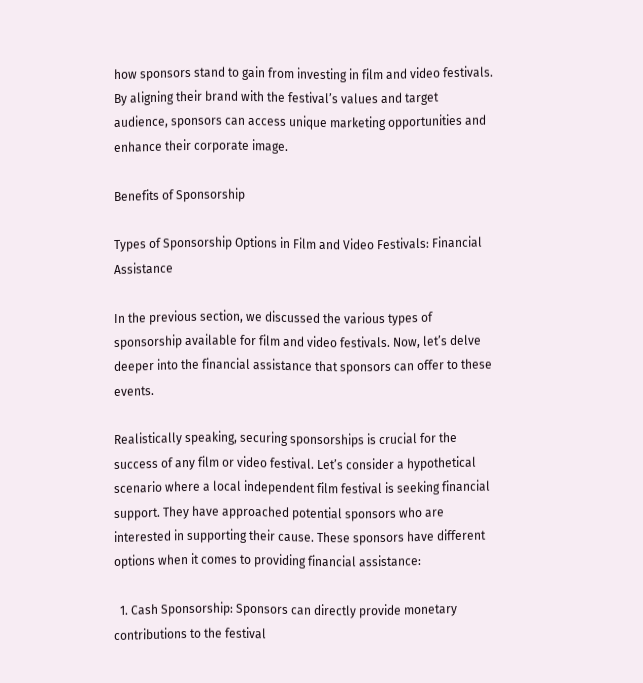how sponsors stand to gain from investing in film and video festivals. By aligning their brand with the festival’s values and target audience, sponsors can access unique marketing opportunities and enhance their corporate image.

Benefits of Sponsorship

Types of Sponsorship Options in Film and Video Festivals: Financial Assistance

In the previous section, we discussed the various types of sponsorship available for film and video festivals. Now, let’s delve deeper into the financial assistance that sponsors can offer to these events.

Realistically speaking, securing sponsorships is crucial for the success of any film or video festival. Let’s consider a hypothetical scenario where a local independent film festival is seeking financial support. They have approached potential sponsors who are interested in supporting their cause. These sponsors have different options when it comes to providing financial assistance:

  1. Cash Sponsorship: Sponsors can directly provide monetary contributions to the festival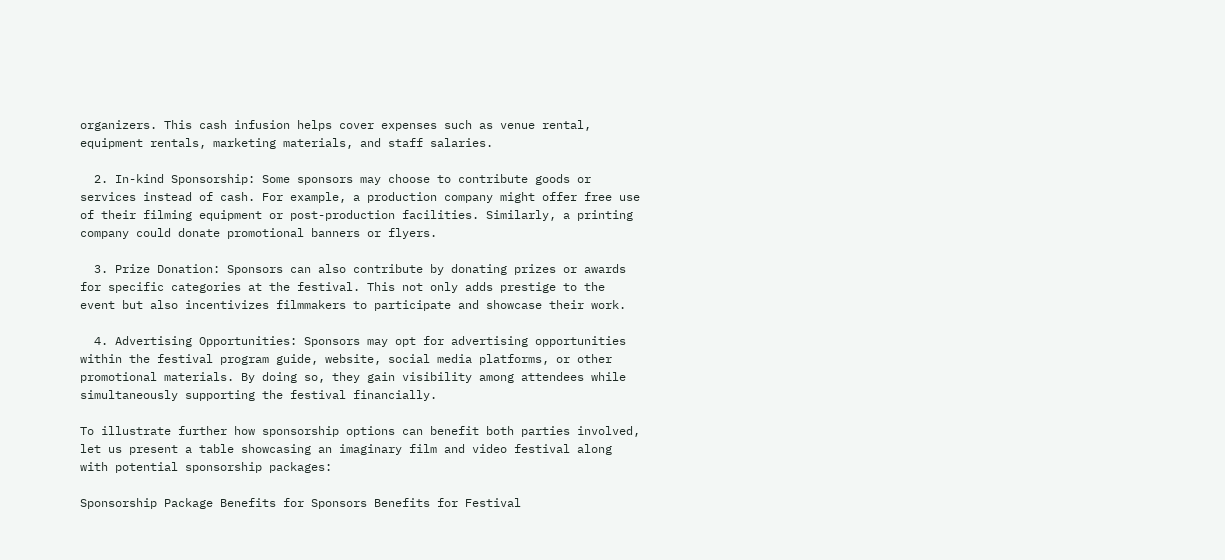organizers. This cash infusion helps cover expenses such as venue rental, equipment rentals, marketing materials, and staff salaries.

  2. In-kind Sponsorship: Some sponsors may choose to contribute goods or services instead of cash. For example, a production company might offer free use of their filming equipment or post-production facilities. Similarly, a printing company could donate promotional banners or flyers.

  3. Prize Donation: Sponsors can also contribute by donating prizes or awards for specific categories at the festival. This not only adds prestige to the event but also incentivizes filmmakers to participate and showcase their work.

  4. Advertising Opportunities: Sponsors may opt for advertising opportunities within the festival program guide, website, social media platforms, or other promotional materials. By doing so, they gain visibility among attendees while simultaneously supporting the festival financially.

To illustrate further how sponsorship options can benefit both parties involved, let us present a table showcasing an imaginary film and video festival along with potential sponsorship packages:

Sponsorship Package Benefits for Sponsors Benefits for Festival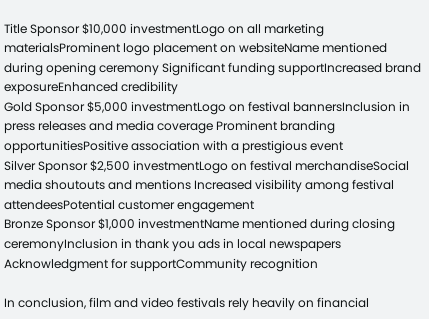Title Sponsor $10,000 investmentLogo on all marketing materialsProminent logo placement on websiteName mentioned during opening ceremony Significant funding supportIncreased brand exposureEnhanced credibility
Gold Sponsor $5,000 investmentLogo on festival bannersInclusion in press releases and media coverage Prominent branding opportunitiesPositive association with a prestigious event
Silver Sponsor $2,500 investmentLogo on festival merchandiseSocial media shoutouts and mentions Increased visibility among festival attendeesPotential customer engagement
Bronze Sponsor $1,000 investmentName mentioned during closing ceremonyInclusion in thank you ads in local newspapers Acknowledgment for supportCommunity recognition

In conclusion, film and video festivals rely heavily on financial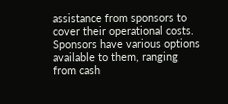assistance from sponsors to cover their operational costs. Sponsors have various options available to them, ranging from cash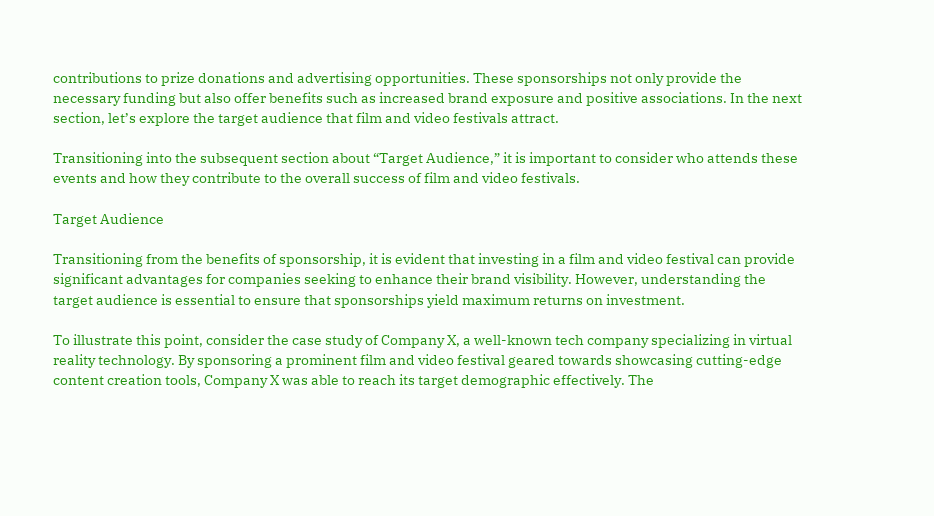contributions to prize donations and advertising opportunities. These sponsorships not only provide the necessary funding but also offer benefits such as increased brand exposure and positive associations. In the next section, let’s explore the target audience that film and video festivals attract.

Transitioning into the subsequent section about “Target Audience,” it is important to consider who attends these events and how they contribute to the overall success of film and video festivals.

Target Audience

Transitioning from the benefits of sponsorship, it is evident that investing in a film and video festival can provide significant advantages for companies seeking to enhance their brand visibility. However, understanding the target audience is essential to ensure that sponsorships yield maximum returns on investment.

To illustrate this point, consider the case study of Company X, a well-known tech company specializing in virtual reality technology. By sponsoring a prominent film and video festival geared towards showcasing cutting-edge content creation tools, Company X was able to reach its target demographic effectively. The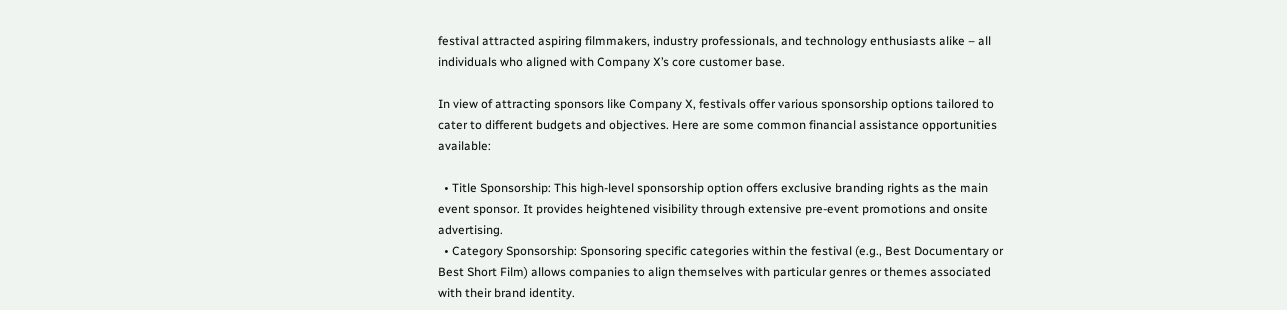festival attracted aspiring filmmakers, industry professionals, and technology enthusiasts alike – all individuals who aligned with Company X’s core customer base.

In view of attracting sponsors like Company X, festivals offer various sponsorship options tailored to cater to different budgets and objectives. Here are some common financial assistance opportunities available:

  • Title Sponsorship: This high-level sponsorship option offers exclusive branding rights as the main event sponsor. It provides heightened visibility through extensive pre-event promotions and onsite advertising.
  • Category Sponsorship: Sponsoring specific categories within the festival (e.g., Best Documentary or Best Short Film) allows companies to align themselves with particular genres or themes associated with their brand identity.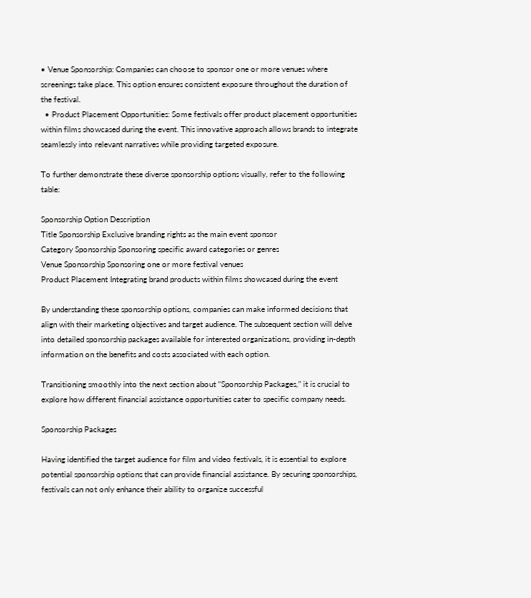• Venue Sponsorship: Companies can choose to sponsor one or more venues where screenings take place. This option ensures consistent exposure throughout the duration of the festival.
  • Product Placement Opportunities: Some festivals offer product placement opportunities within films showcased during the event. This innovative approach allows brands to integrate seamlessly into relevant narratives while providing targeted exposure.

To further demonstrate these diverse sponsorship options visually, refer to the following table:

Sponsorship Option Description
Title Sponsorship Exclusive branding rights as the main event sponsor
Category Sponsorship Sponsoring specific award categories or genres
Venue Sponsorship Sponsoring one or more festival venues
Product Placement Integrating brand products within films showcased during the event

By understanding these sponsorship options, companies can make informed decisions that align with their marketing objectives and target audience. The subsequent section will delve into detailed sponsorship packages available for interested organizations, providing in-depth information on the benefits and costs associated with each option.

Transitioning smoothly into the next section about “Sponsorship Packages,” it is crucial to explore how different financial assistance opportunities cater to specific company needs.

Sponsorship Packages

Having identified the target audience for film and video festivals, it is essential to explore potential sponsorship options that can provide financial assistance. By securing sponsorships, festivals can not only enhance their ability to organize successful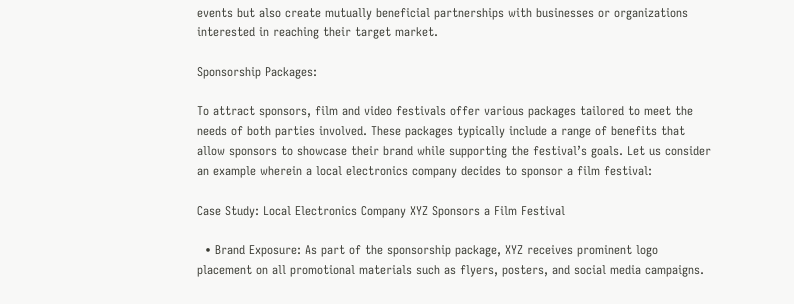events but also create mutually beneficial partnerships with businesses or organizations interested in reaching their target market.

Sponsorship Packages:

To attract sponsors, film and video festivals offer various packages tailored to meet the needs of both parties involved. These packages typically include a range of benefits that allow sponsors to showcase their brand while supporting the festival’s goals. Let us consider an example wherein a local electronics company decides to sponsor a film festival:

Case Study: Local Electronics Company XYZ Sponsors a Film Festival

  • Brand Exposure: As part of the sponsorship package, XYZ receives prominent logo placement on all promotional materials such as flyers, posters, and social media campaigns.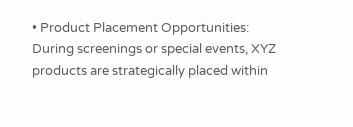• Product Placement Opportunities: During screenings or special events, XYZ products are strategically placed within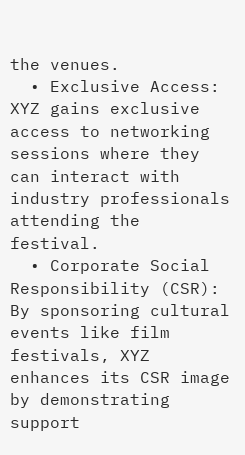the venues.
  • Exclusive Access: XYZ gains exclusive access to networking sessions where they can interact with industry professionals attending the festival.
  • Corporate Social Responsibility (CSR): By sponsoring cultural events like film festivals, XYZ enhances its CSR image by demonstrating support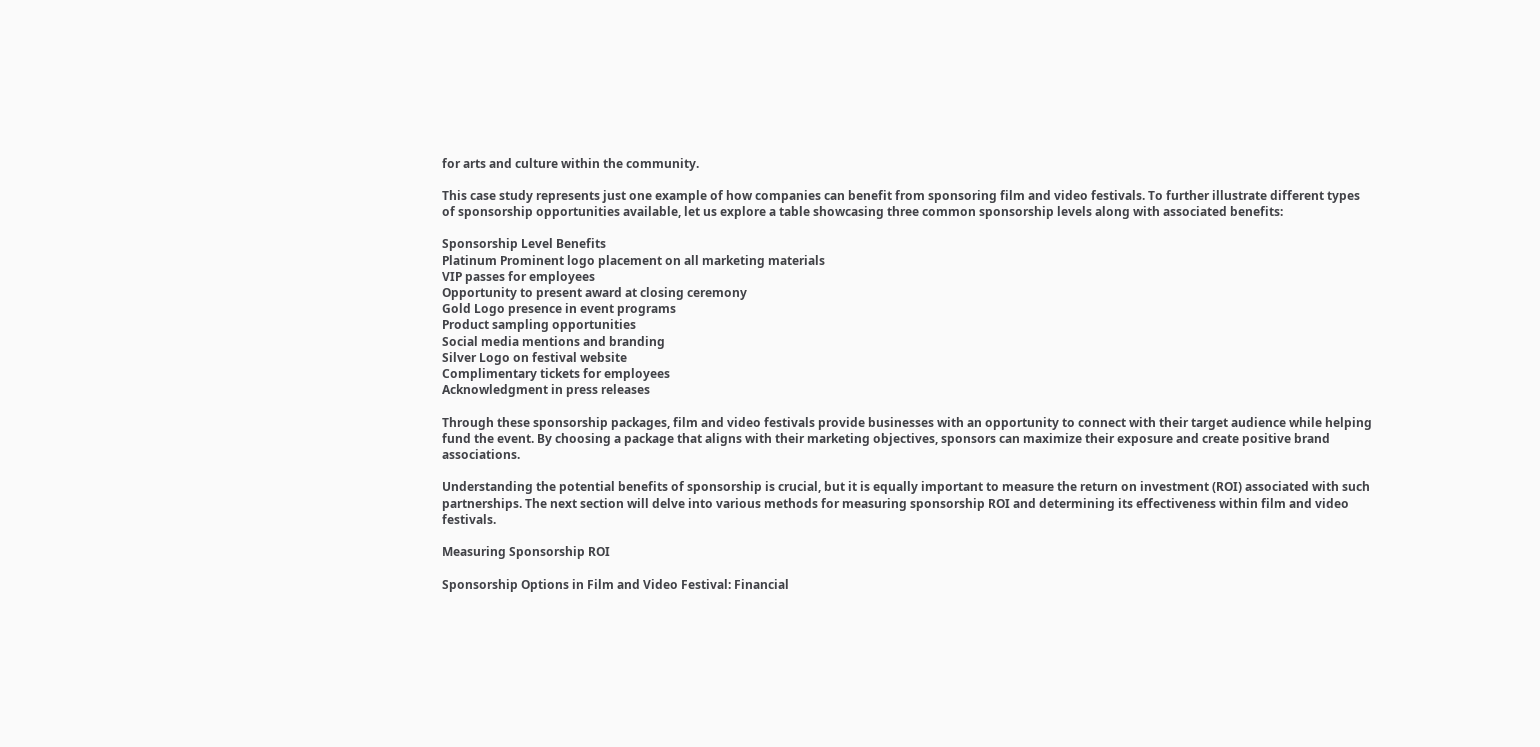for arts and culture within the community.

This case study represents just one example of how companies can benefit from sponsoring film and video festivals. To further illustrate different types of sponsorship opportunities available, let us explore a table showcasing three common sponsorship levels along with associated benefits:

Sponsorship Level Benefits
Platinum Prominent logo placement on all marketing materials
VIP passes for employees
Opportunity to present award at closing ceremony
Gold Logo presence in event programs
Product sampling opportunities
Social media mentions and branding
Silver Logo on festival website
Complimentary tickets for employees
Acknowledgment in press releases

Through these sponsorship packages, film and video festivals provide businesses with an opportunity to connect with their target audience while helping fund the event. By choosing a package that aligns with their marketing objectives, sponsors can maximize their exposure and create positive brand associations.

Understanding the potential benefits of sponsorship is crucial, but it is equally important to measure the return on investment (ROI) associated with such partnerships. The next section will delve into various methods for measuring sponsorship ROI and determining its effectiveness within film and video festivals.

Measuring Sponsorship ROI

Sponsorship Options in Film and Video Festival: Financial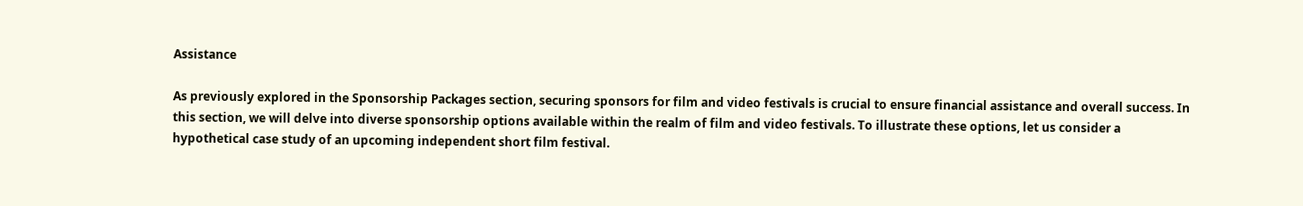Assistance

As previously explored in the Sponsorship Packages section, securing sponsors for film and video festivals is crucial to ensure financial assistance and overall success. In this section, we will delve into diverse sponsorship options available within the realm of film and video festivals. To illustrate these options, let us consider a hypothetical case study of an upcoming independent short film festival.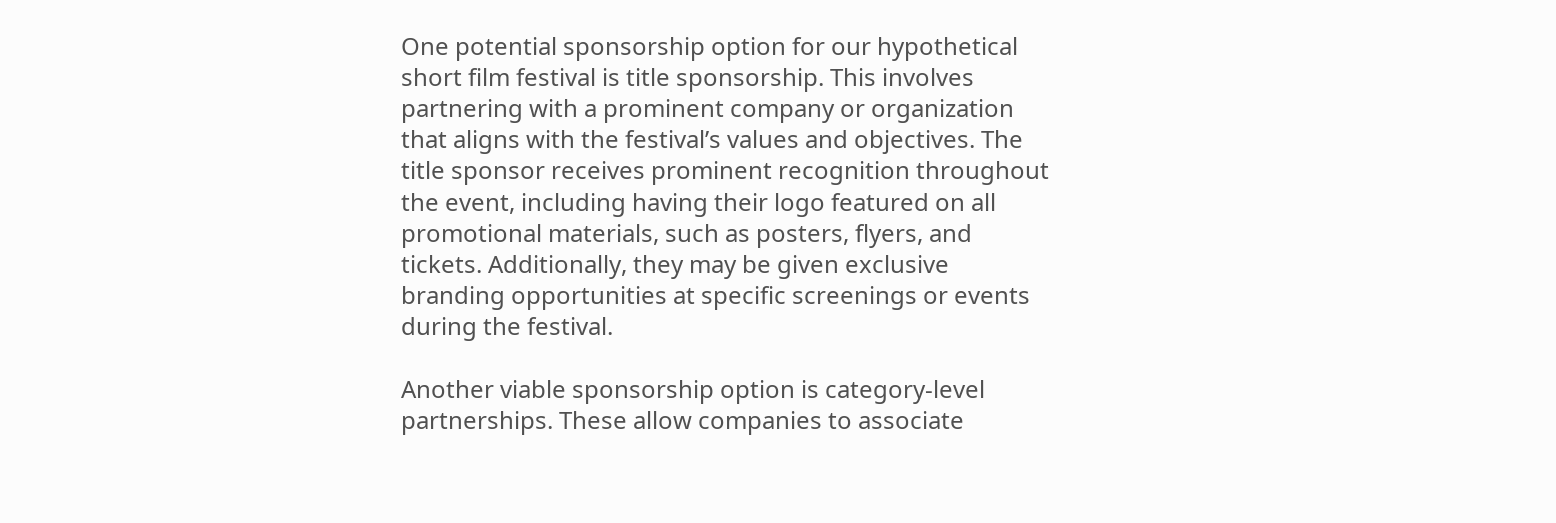One potential sponsorship option for our hypothetical short film festival is title sponsorship. This involves partnering with a prominent company or organization that aligns with the festival’s values and objectives. The title sponsor receives prominent recognition throughout the event, including having their logo featured on all promotional materials, such as posters, flyers, and tickets. Additionally, they may be given exclusive branding opportunities at specific screenings or events during the festival.

Another viable sponsorship option is category-level partnerships. These allow companies to associate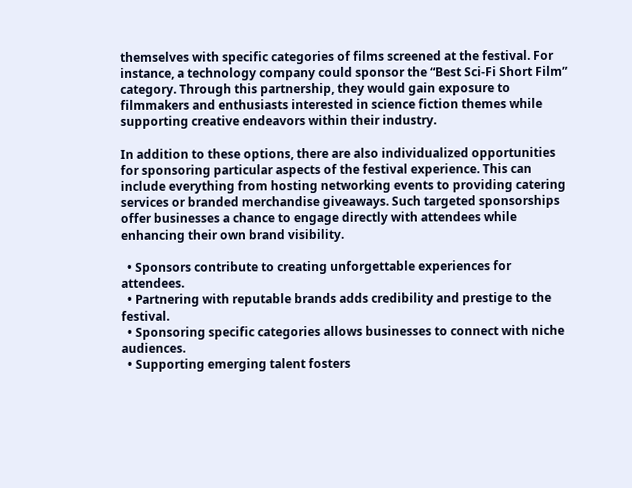themselves with specific categories of films screened at the festival. For instance, a technology company could sponsor the “Best Sci-Fi Short Film” category. Through this partnership, they would gain exposure to filmmakers and enthusiasts interested in science fiction themes while supporting creative endeavors within their industry.

In addition to these options, there are also individualized opportunities for sponsoring particular aspects of the festival experience. This can include everything from hosting networking events to providing catering services or branded merchandise giveaways. Such targeted sponsorships offer businesses a chance to engage directly with attendees while enhancing their own brand visibility.

  • Sponsors contribute to creating unforgettable experiences for attendees.
  • Partnering with reputable brands adds credibility and prestige to the festival.
  • Sponsoring specific categories allows businesses to connect with niche audiences.
  • Supporting emerging talent fosters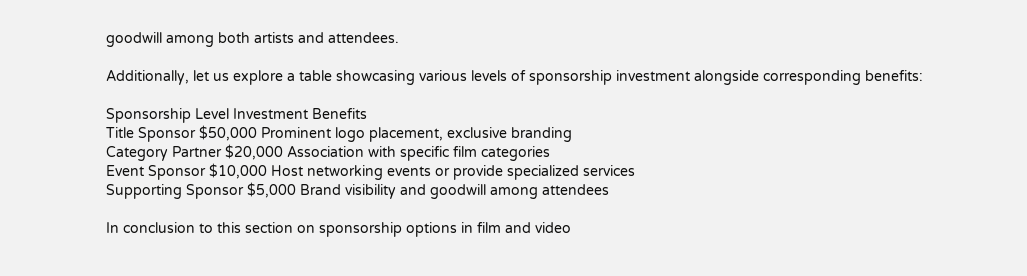goodwill among both artists and attendees.

Additionally, let us explore a table showcasing various levels of sponsorship investment alongside corresponding benefits:

Sponsorship Level Investment Benefits
Title Sponsor $50,000 Prominent logo placement, exclusive branding
Category Partner $20,000 Association with specific film categories
Event Sponsor $10,000 Host networking events or provide specialized services
Supporting Sponsor $5,000 Brand visibility and goodwill among attendees

In conclusion to this section on sponsorship options in film and video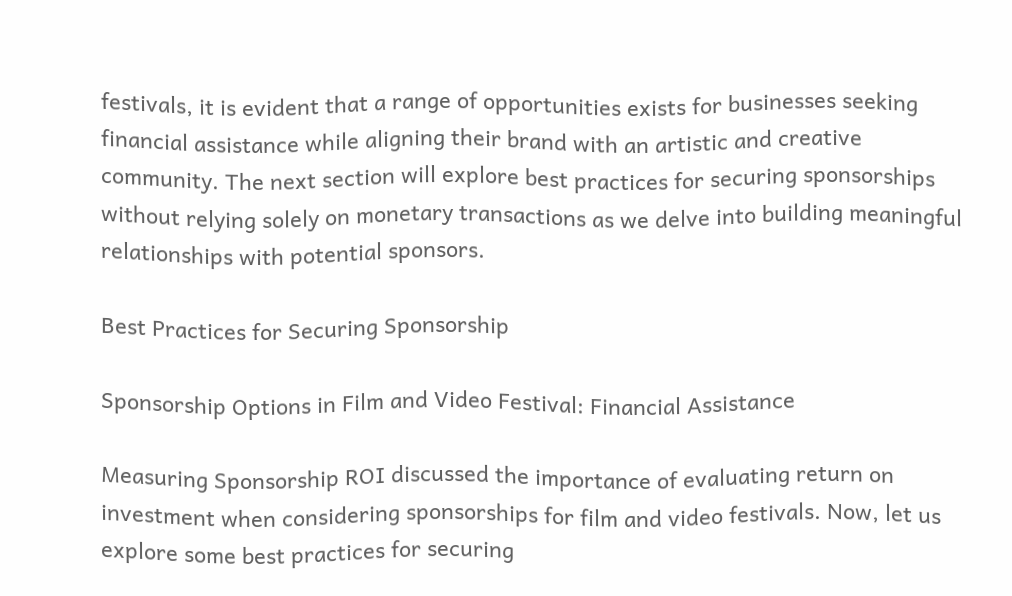festivals, it is evident that a range of opportunities exists for businesses seeking financial assistance while aligning their brand with an artistic and creative community. The next section will explore best practices for securing sponsorships without relying solely on monetary transactions as we delve into building meaningful relationships with potential sponsors.

Best Practices for Securing Sponsorship

Sponsorship Options in Film and Video Festival: Financial Assistance

Measuring Sponsorship ROI discussed the importance of evaluating return on investment when considering sponsorships for film and video festivals. Now, let us explore some best practices for securing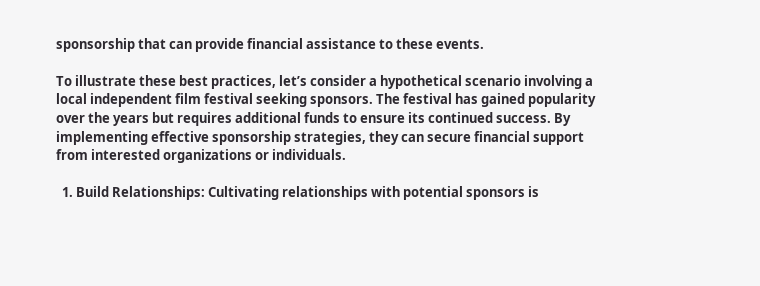sponsorship that can provide financial assistance to these events.

To illustrate these best practices, let’s consider a hypothetical scenario involving a local independent film festival seeking sponsors. The festival has gained popularity over the years but requires additional funds to ensure its continued success. By implementing effective sponsorship strategies, they can secure financial support from interested organizations or individuals.

  1. Build Relationships: Cultivating relationships with potential sponsors is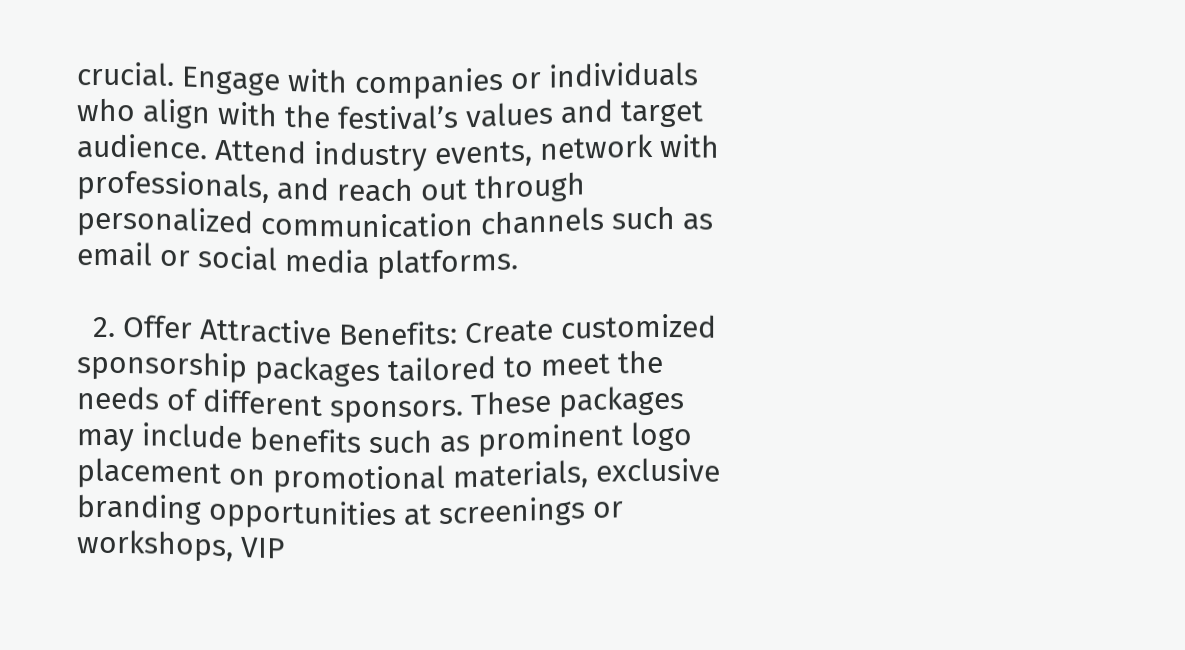crucial. Engage with companies or individuals who align with the festival’s values and target audience. Attend industry events, network with professionals, and reach out through personalized communication channels such as email or social media platforms.

  2. Offer Attractive Benefits: Create customized sponsorship packages tailored to meet the needs of different sponsors. These packages may include benefits such as prominent logo placement on promotional materials, exclusive branding opportunities at screenings or workshops, VIP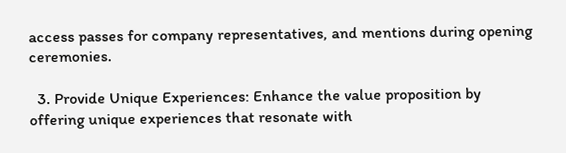access passes for company representatives, and mentions during opening ceremonies.

  3. Provide Unique Experiences: Enhance the value proposition by offering unique experiences that resonate with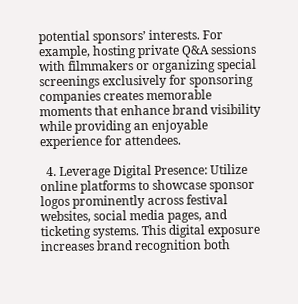potential sponsors’ interests. For example, hosting private Q&A sessions with filmmakers or organizing special screenings exclusively for sponsoring companies creates memorable moments that enhance brand visibility while providing an enjoyable experience for attendees.

  4. Leverage Digital Presence: Utilize online platforms to showcase sponsor logos prominently across festival websites, social media pages, and ticketing systems. This digital exposure increases brand recognition both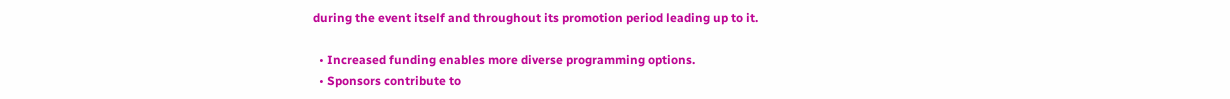during the event itself and throughout its promotion period leading up to it.

  • Increased funding enables more diverse programming options.
  • Sponsors contribute to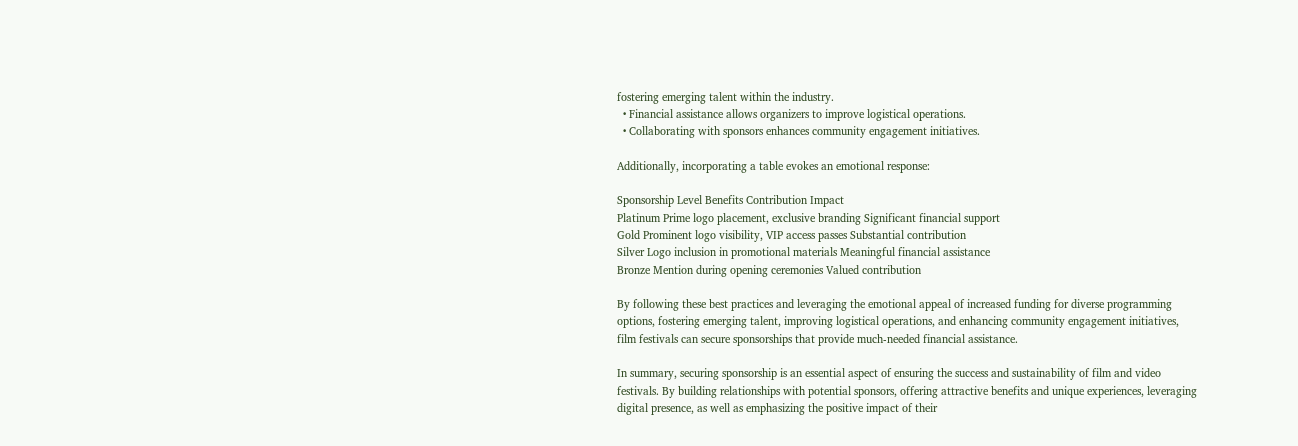fostering emerging talent within the industry.
  • Financial assistance allows organizers to improve logistical operations.
  • Collaborating with sponsors enhances community engagement initiatives.

Additionally, incorporating a table evokes an emotional response:

Sponsorship Level Benefits Contribution Impact
Platinum Prime logo placement, exclusive branding Significant financial support
Gold Prominent logo visibility, VIP access passes Substantial contribution
Silver Logo inclusion in promotional materials Meaningful financial assistance
Bronze Mention during opening ceremonies Valued contribution

By following these best practices and leveraging the emotional appeal of increased funding for diverse programming options, fostering emerging talent, improving logistical operations, and enhancing community engagement initiatives, film festivals can secure sponsorships that provide much-needed financial assistance.

In summary, securing sponsorship is an essential aspect of ensuring the success and sustainability of film and video festivals. By building relationships with potential sponsors, offering attractive benefits and unique experiences, leveraging digital presence, as well as emphasizing the positive impact of their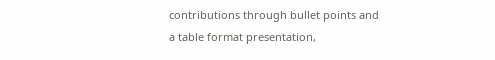contributions through bullet points and a table format presentation,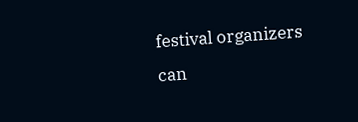festival organizers can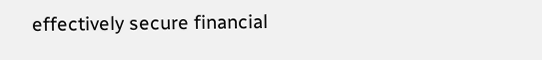effectively secure financial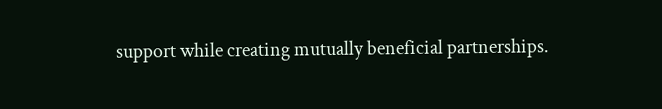support while creating mutually beneficial partnerships.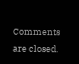Comments are closed.